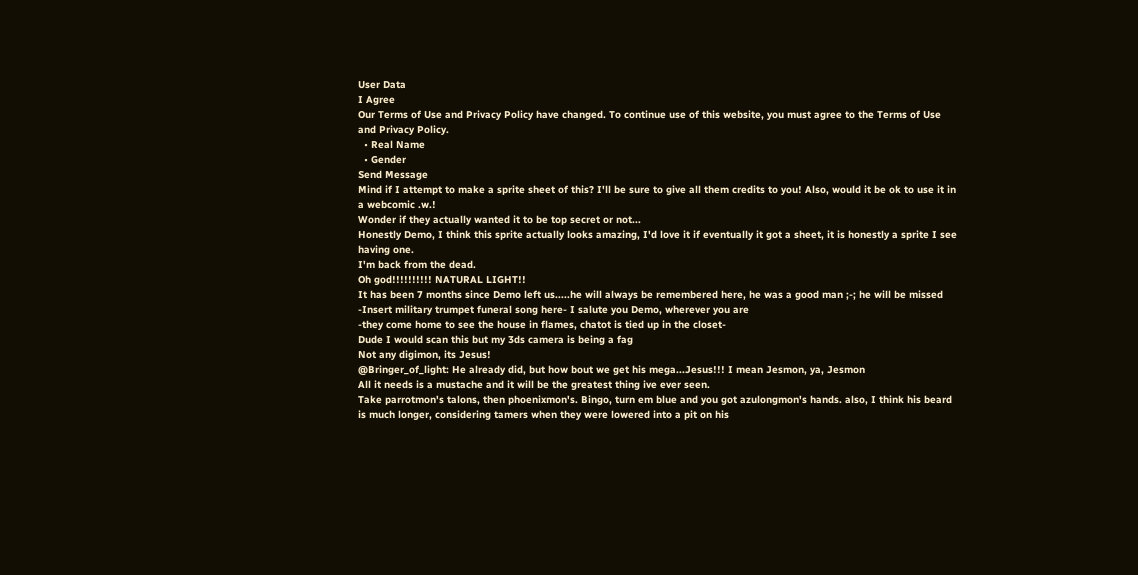User Data
I Agree
Our Terms of Use and Privacy Policy have changed. To continue use of this website, you must agree to the Terms of Use and Privacy Policy.
  • Real Name
  • Gender
Send Message
Mind if I attempt to make a sprite sheet of this? I'll be sure to give all them credits to you! Also, would it be ok to use it in a webcomic .w.!
Wonder if they actually wanted it to be top secret or not...
Honestly Demo, I think this sprite actually looks amazing, I'd love it if eventually it got a sheet, it is honestly a sprite I see having one.
I'm back from the dead.
Oh god!!!!!!!!!! NATURAL LIGHT!!
It has been 7 months since Demo left us.....he will always be remembered here, he was a good man ;-; he will be missed -Insert military trumpet funeral song here- I salute you Demo, wherever you are
-they come home to see the house in flames, chatot is tied up in the closet-
Dude I would scan this but my 3ds camera is being a fag
Not any digimon, its Jesus!
@Bringer_of_light: He already did, but how bout we get his mega...Jesus!!! I mean Jesmon, ya, Jesmon
All it needs is a mustache and it will be the greatest thing ive ever seen.
Take parrotmon's talons, then phoenixmon's. Bingo, turn em blue and you got azulongmon's hands. also, I think his beard is much longer, considering tamers when they were lowered into a pit on his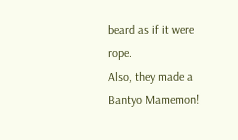beard as if it were rope.
Also, they made a Bantyo Mamemon!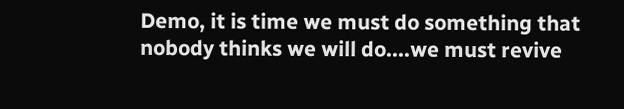Demo, it is time we must do something that nobody thinks we will do....we must revive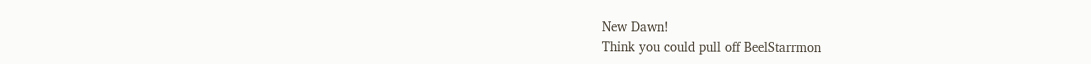New Dawn!
Think you could pull off BeelStarrmon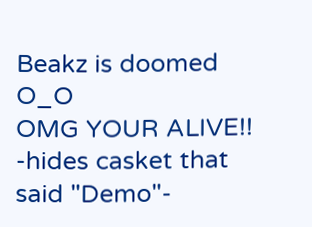Beakz is doomed O_O
OMG YOUR ALIVE!! -hides casket that said "Demo"-